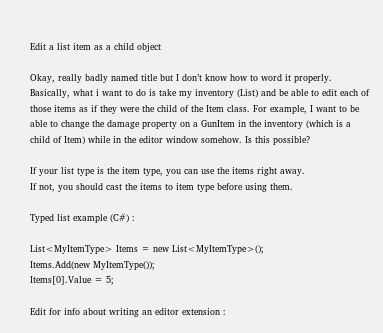Edit a list item as a child object

Okay, really badly named title but I don’t know how to word it properly. Basically, what i want to do is take my inventory (List) and be able to edit each of those items as if they were the child of the Item class. For example, I want to be able to change the damage property on a GunItem in the inventory (which is a child of Item) while in the editor window somehow. Is this possible?

If your list type is the item type, you can use the items right away.
If not, you should cast the items to item type before using them.

Typed list example (C#) :

List<MyItemType> Items = new List<MyItemType>();
Items.Add(new MyItemType());
Items[0].Value = 5;

Edit for info about writing an editor extension :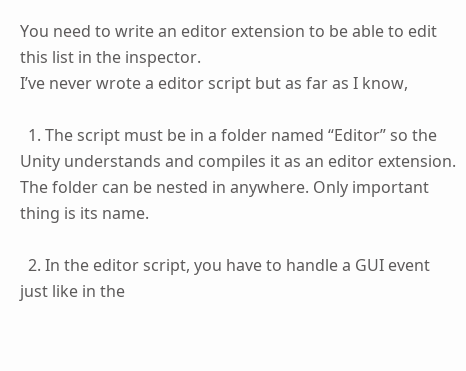You need to write an editor extension to be able to edit this list in the inspector.
I’ve never wrote a editor script but as far as I know,

  1. The script must be in a folder named “Editor” so the Unity understands and compiles it as an editor extension. The folder can be nested in anywhere. Only important thing is its name.

  2. In the editor script, you have to handle a GUI event just like in the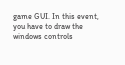game GUI. In this event, you have to draw the windows controls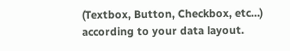(Textbox, Button, Checkbox, etc…) according to your data layout.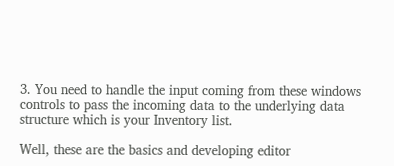3. You need to handle the input coming from these windows controls to pass the incoming data to the underlying data structure which is your Inventory list.

Well, these are the basics and developing editor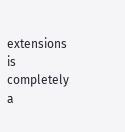extensions is completely a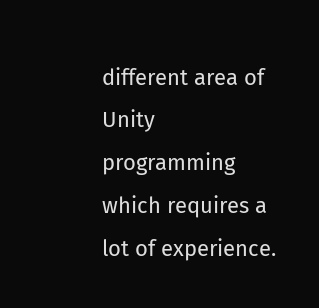different area of Unity programming which requires a lot of experience.